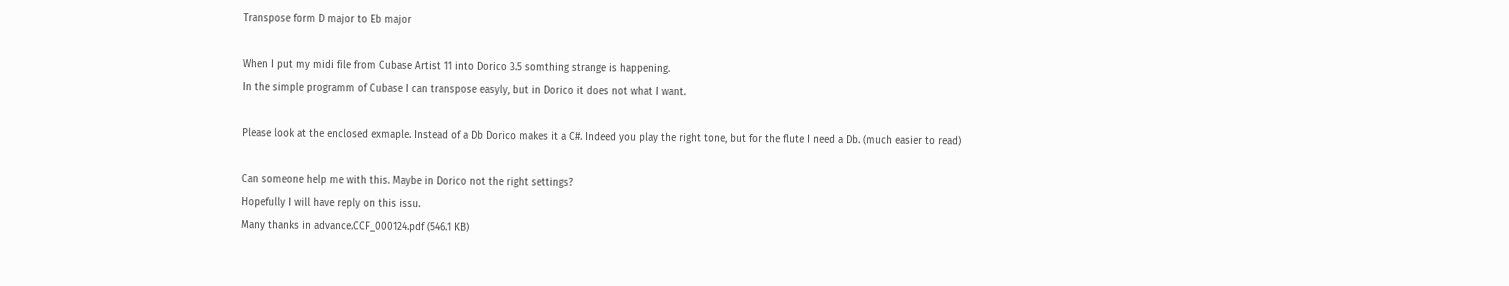Transpose form D major to Eb major

When I put my midi file from Cubase Artist 11 into Dorico 3.5 somthing strange is happening.
In the simple programm of Cubase I can transpose easyly, but in Dorico it does not what I want.

Please look at the enclosed exmaple. Instead of a Db Dorico makes it a C#. Indeed you play the right tone, but for the flute I need a Db. (much easier to read)

Can someone help me with this. Maybe in Dorico not the right settings?
Hopefully I will have reply on this issu.
Many thanks in advance.CCF_000124.pdf (546.1 KB)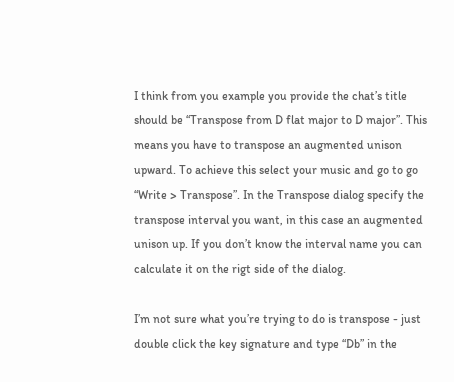I think from you example you provide the chat’s title should be “Transpose from D flat major to D major”. This means you have to transpose an augmented unison upward. To achieve this select your music and go to go “Write > Transpose”. In the Transpose dialog specify the transpose interval you want, in this case an augmented unison up. If you don’t know the interval name you can calculate it on the rigt side of the dialog.

I’m not sure what you’re trying to do is transpose - just double click the key signature and type “Db” in the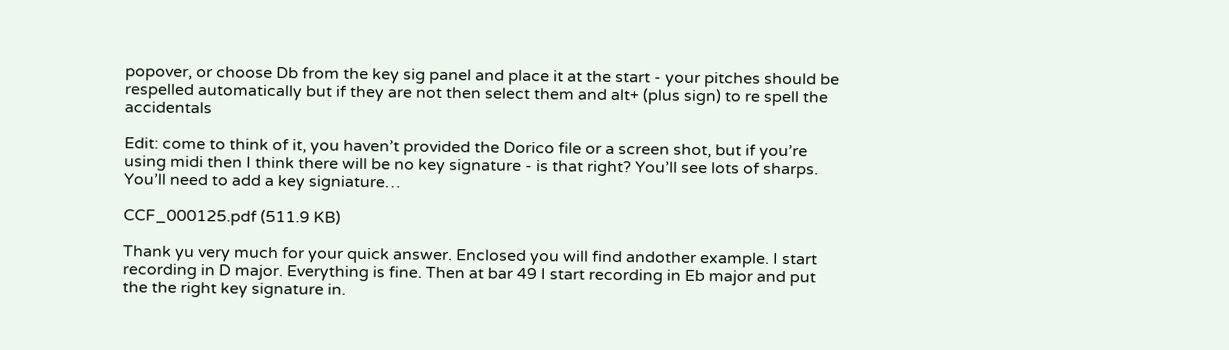popover, or choose Db from the key sig panel and place it at the start - your pitches should be respelled automatically but if they are not then select them and alt+ (plus sign) to re spell the accidentals

Edit: come to think of it, you haven’t provided the Dorico file or a screen shot, but if you’re using midi then I think there will be no key signature - is that right? You’ll see lots of sharps. You’ll need to add a key signiature…

CCF_000125.pdf (511.9 KB)

Thank yu very much for your quick answer. Enclosed you will find andother example. I start recording in D major. Everything is fine. Then at bar 49 I start recording in Eb major and put the the right key signature in.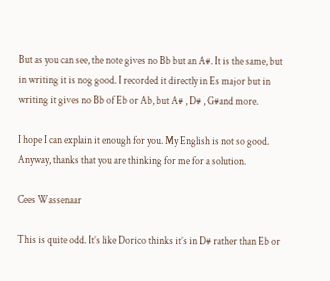But as you can see, the note gives no Bb but an A#. It is the same, but in writing it is nog good. I recorded it directly in Es major but in writing it gives no Bb of Eb or Ab, but A# , D# , G#and more.

I hope I can explain it enough for you. My English is not so good.
Anyway, thanks that you are thinking for me for a solution.

Cees Wassenaar

This is quite odd. It’s like Dorico thinks it’s in D# rather than Eb or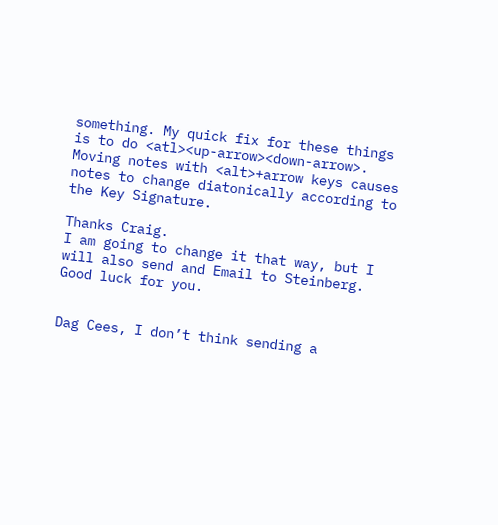something. My quick fix for these things is to do <atl><up-arrow><down-arrow>. Moving notes with <alt>+arrow keys causes notes to change diatonically according to the Key Signature.

Thanks Craig.
I am going to change it that way, but I will also send and Email to Steinberg.
Good luck for you.


Dag Cees, I don’t think sending a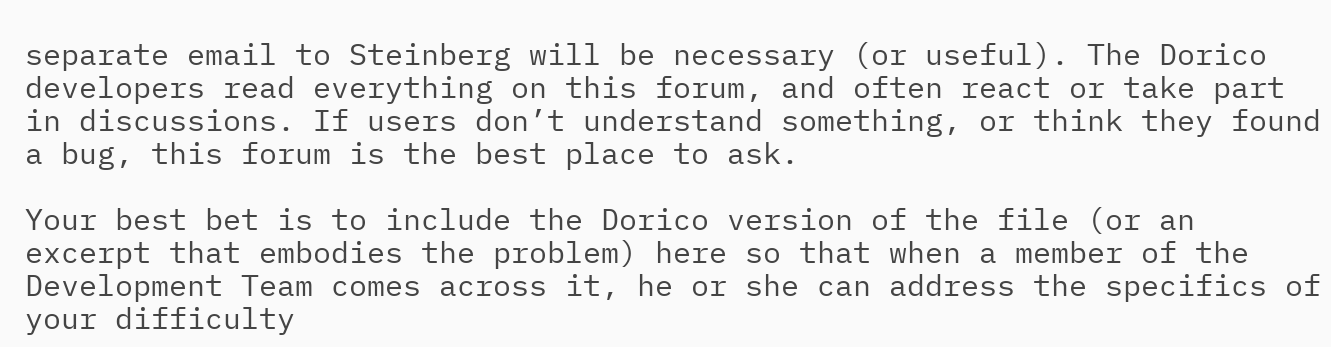separate email to Steinberg will be necessary (or useful). The Dorico developers read everything on this forum, and often react or take part in discussions. If users don’t understand something, or think they found a bug, this forum is the best place to ask.

Your best bet is to include the Dorico version of the file (or an excerpt that embodies the problem) here so that when a member of the Development Team comes across it, he or she can address the specifics of your difficulty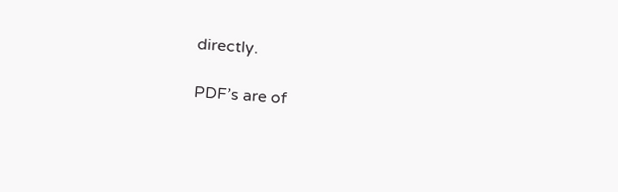directly.

PDF’s are of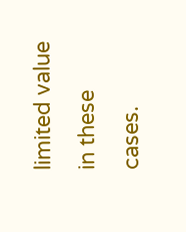limited value in these cases.